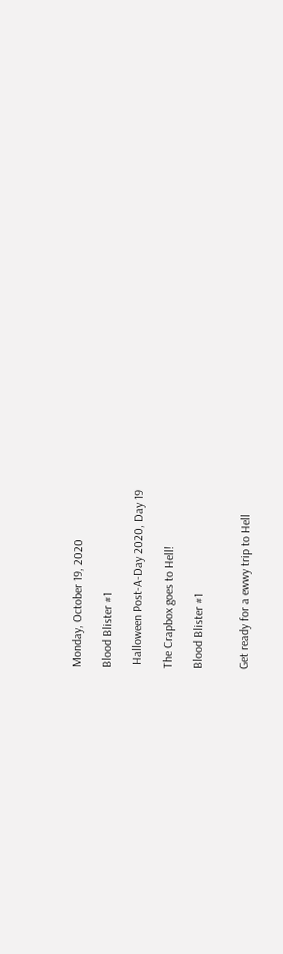Monday, October 19, 2020

Blood Blister #1

 Halloween Post-A-Day 2020, Day 19

The Crapbox goes to Hell!

Blood Blister #1


Get ready for a ewwy trip to Hell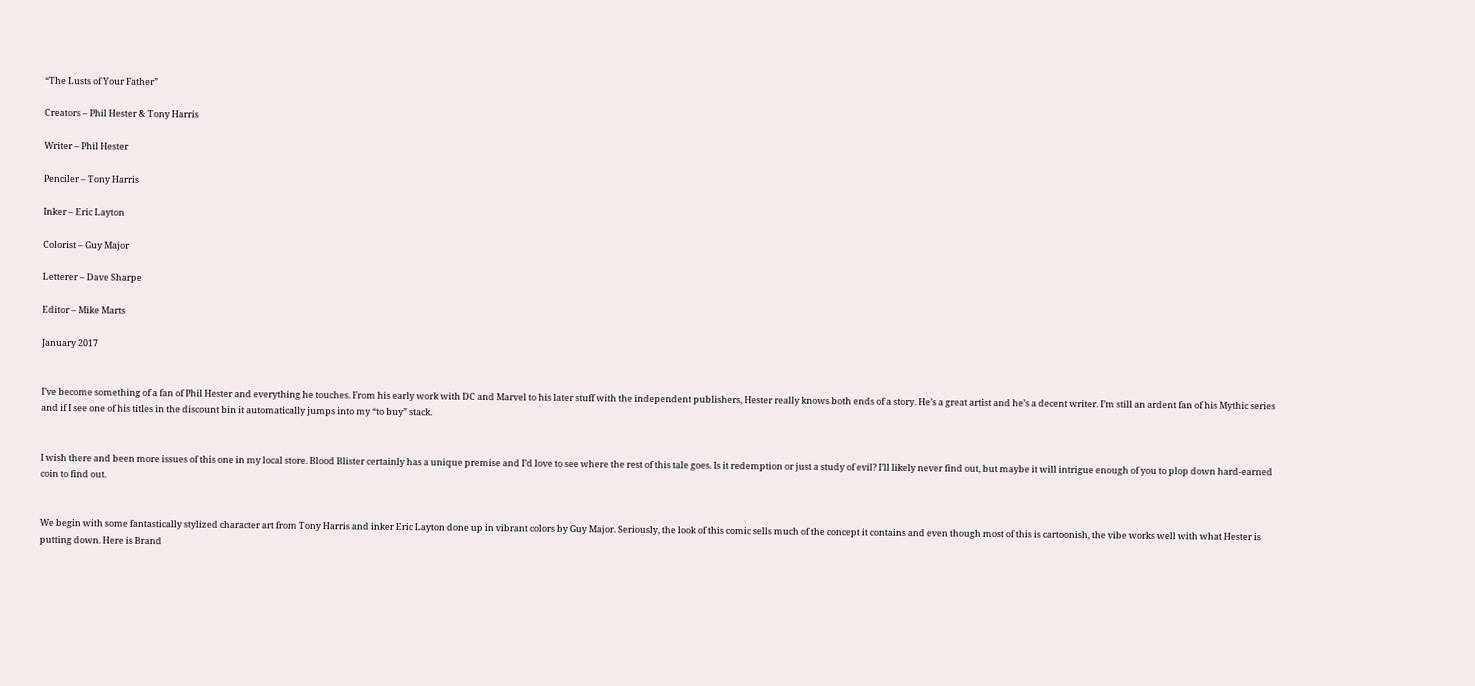“The Lusts of Your Father”

Creators – Phil Hester & Tony Harris

Writer – Phil Hester

Penciler – Tony Harris

Inker – Eric Layton

Colorist – Guy Major

Letterer – Dave Sharpe

Editor – Mike Marts

January 2017


I’ve become something of a fan of Phil Hester and everything he touches. From his early work with DC and Marvel to his later stuff with the independent publishers, Hester really knows both ends of a story. He’s a great artist and he’s a decent writer. I’m still an ardent fan of his Mythic series and if I see one of his titles in the discount bin it automatically jumps into my “to buy” stack.


I wish there and been more issues of this one in my local store. Blood Blister certainly has a unique premise and I’d love to see where the rest of this tale goes. Is it redemption or just a study of evil? I’ll likely never find out, but maybe it will intrigue enough of you to plop down hard-earned coin to find out.


We begin with some fantastically stylized character art from Tony Harris and inker Eric Layton done up in vibrant colors by Guy Major. Seriously, the look of this comic sells much of the concept it contains and even though most of this is cartoonish, the vibe works well with what Hester is putting down. Here is Brand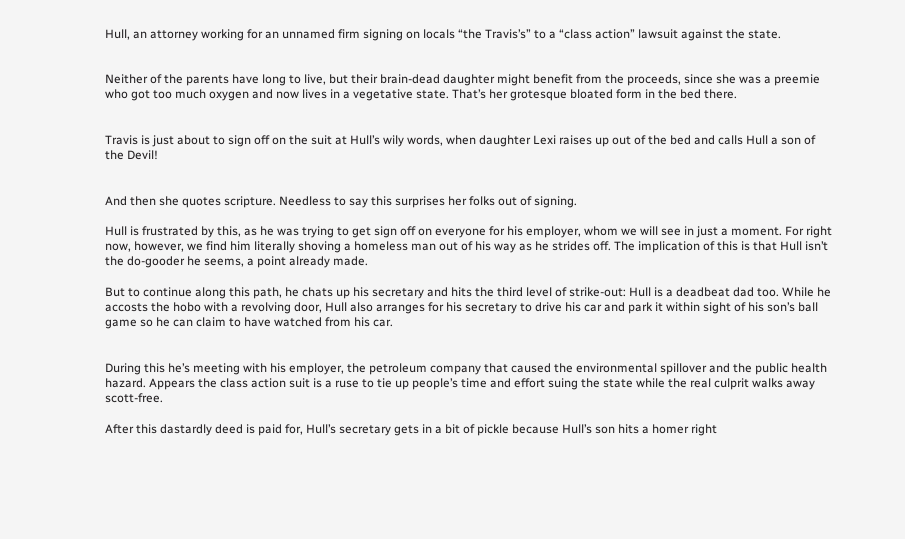Hull, an attorney working for an unnamed firm signing on locals “the Travis’s” to a “class action” lawsuit against the state.


Neither of the parents have long to live, but their brain-dead daughter might benefit from the proceeds, since she was a preemie who got too much oxygen and now lives in a vegetative state. That’s her grotesque bloated form in the bed there.


Travis is just about to sign off on the suit at Hull’s wily words, when daughter Lexi raises up out of the bed and calls Hull a son of the Devil!


And then she quotes scripture. Needless to say this surprises her folks out of signing.

Hull is frustrated by this, as he was trying to get sign off on everyone for his employer, whom we will see in just a moment. For right now, however, we find him literally shoving a homeless man out of his way as he strides off. The implication of this is that Hull isn’t the do-gooder he seems, a point already made.

But to continue along this path, he chats up his secretary and hits the third level of strike-out: Hull is a deadbeat dad too. While he accosts the hobo with a revolving door, Hull also arranges for his secretary to drive his car and park it within sight of his son’s ball game so he can claim to have watched from his car.


During this he’s meeting with his employer, the petroleum company that caused the environmental spillover and the public health hazard. Appears the class action suit is a ruse to tie up people’s time and effort suing the state while the real culprit walks away scott-free.

After this dastardly deed is paid for, Hull’s secretary gets in a bit of pickle because Hull’s son hits a homer right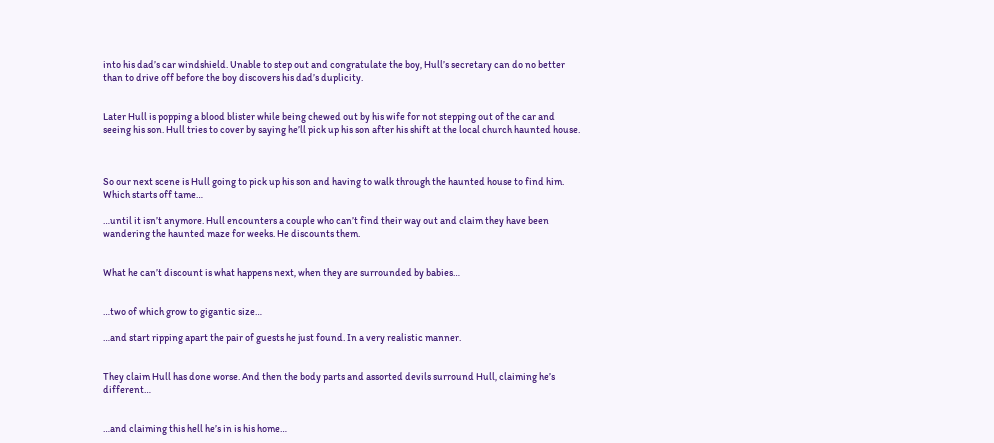into his dad’s car windshield. Unable to step out and congratulate the boy, Hull’s secretary can do no better than to drive off before the boy discovers his dad’s duplicity.


Later Hull is popping a blood blister while being chewed out by his wife for not stepping out of the car and seeing his son. Hull tries to cover by saying he’ll pick up his son after his shift at the local church haunted house.



So our next scene is Hull going to pick up his son and having to walk through the haunted house to find him. Which starts off tame…

…until it isn’t anymore. Hull encounters a couple who can’t find their way out and claim they have been wandering the haunted maze for weeks. He discounts them.


What he can’t discount is what happens next, when they are surrounded by babies…


…two of which grow to gigantic size…

…and start ripping apart the pair of guests he just found. In a very realistic manner.


They claim Hull has done worse. And then the body parts and assorted devils surround Hull, claiming he’s different…


…and claiming this hell he’s in is his home…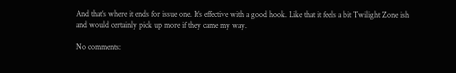And that’s where it ends for issue one. It’s effective with a good hook. Like that it feels a bit Twilight Zone ish and would certainly pick up more if they came my way.

No comments: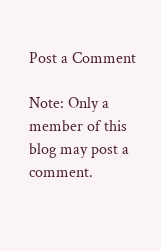Post a Comment

Note: Only a member of this blog may post a comment.